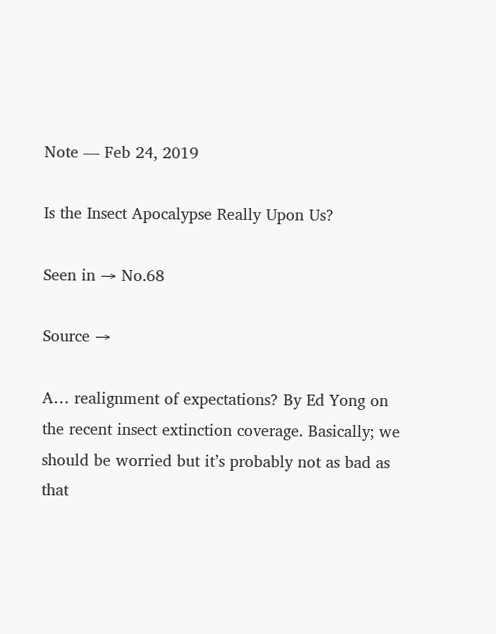Note — Feb 24, 2019

Is the Insect Apocalypse Really Upon Us?

Seen in → No.68

Source →

A… realignment of expectations? By Ed Yong on the recent insect extinction coverage. Basically; we should be worried but it’s probably not as bad as that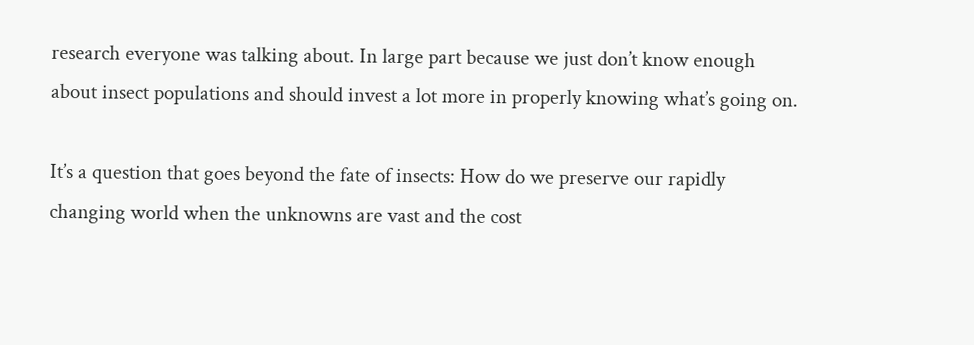research everyone was talking about. In large part because we just don’t know enough about insect populations and should invest a lot more in properly knowing what’s going on.

It’s a question that goes beyond the fate of insects: How do we preserve our rapidly changing world when the unknowns are vast and the cost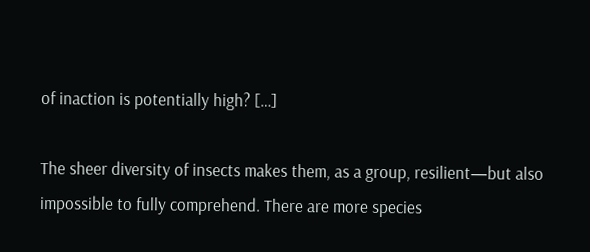of inaction is potentially high? […]

The sheer diversity of insects makes them, as a group, resilient—but also impossible to fully comprehend. There are more species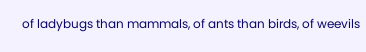of ladybugs than mammals, of ants than birds, of weevils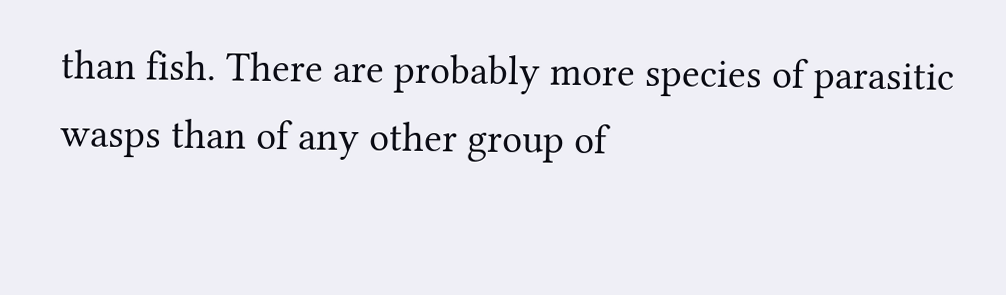than fish. There are probably more species of parasitic wasps than of any other group of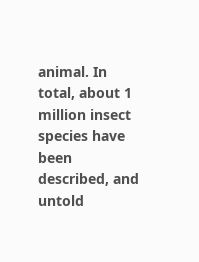animal. In total, about 1 million insect species have been described, and untold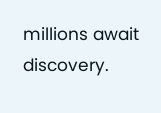millions await discovery.